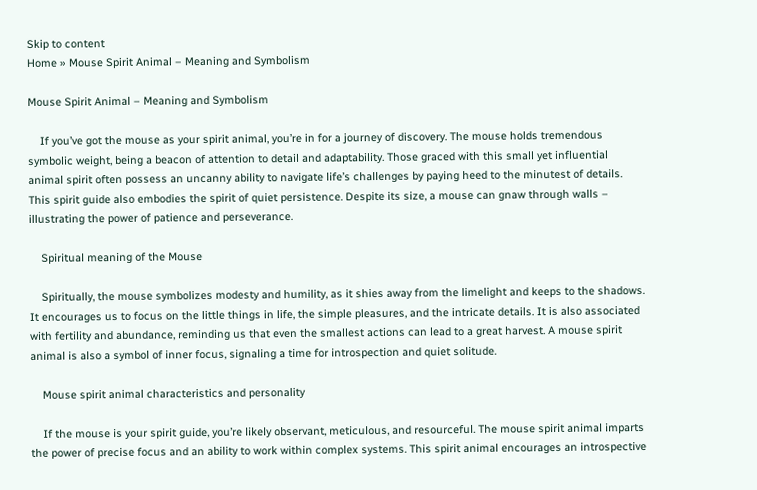Skip to content
Home » Mouse Spirit Animal – Meaning and Symbolism

Mouse Spirit Animal – Meaning and Symbolism

    If you’ve got the mouse as your spirit animal, you’re in for a journey of discovery. The mouse holds tremendous symbolic weight, being a beacon of attention to detail and adaptability. Those graced with this small yet influential animal spirit often possess an uncanny ability to navigate life’s challenges by paying heed to the minutest of details. This spirit guide also embodies the spirit of quiet persistence. Despite its size, a mouse can gnaw through walls – illustrating the power of patience and perseverance.

    Spiritual meaning of the Mouse

    Spiritually, the mouse symbolizes modesty and humility, as it shies away from the limelight and keeps to the shadows. It encourages us to focus on the little things in life, the simple pleasures, and the intricate details. It is also associated with fertility and abundance, reminding us that even the smallest actions can lead to a great harvest. A mouse spirit animal is also a symbol of inner focus, signaling a time for introspection and quiet solitude.

    Mouse spirit animal characteristics and personality

    If the mouse is your spirit guide, you’re likely observant, meticulous, and resourceful. The mouse spirit animal imparts the power of precise focus and an ability to work within complex systems. This spirit animal encourages an introspective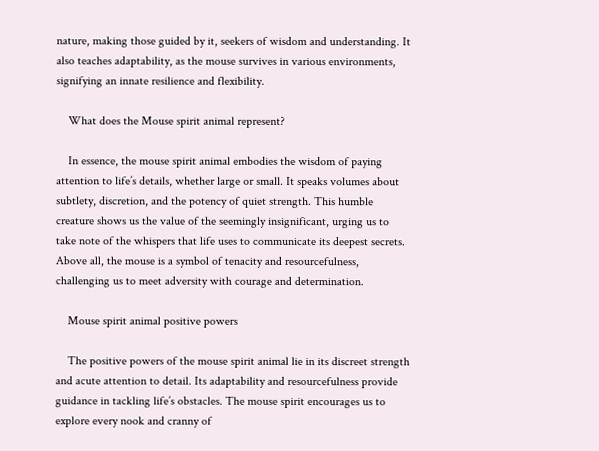nature, making those guided by it, seekers of wisdom and understanding. It also teaches adaptability, as the mouse survives in various environments, signifying an innate resilience and flexibility.

    What does the Mouse spirit animal represent?

    In essence, the mouse spirit animal embodies the wisdom of paying attention to life’s details, whether large or small. It speaks volumes about subtlety, discretion, and the potency of quiet strength. This humble creature shows us the value of the seemingly insignificant, urging us to take note of the whispers that life uses to communicate its deepest secrets. Above all, the mouse is a symbol of tenacity and resourcefulness, challenging us to meet adversity with courage and determination.

    Mouse spirit animal positive powers

    The positive powers of the mouse spirit animal lie in its discreet strength and acute attention to detail. Its adaptability and resourcefulness provide guidance in tackling life’s obstacles. The mouse spirit encourages us to explore every nook and cranny of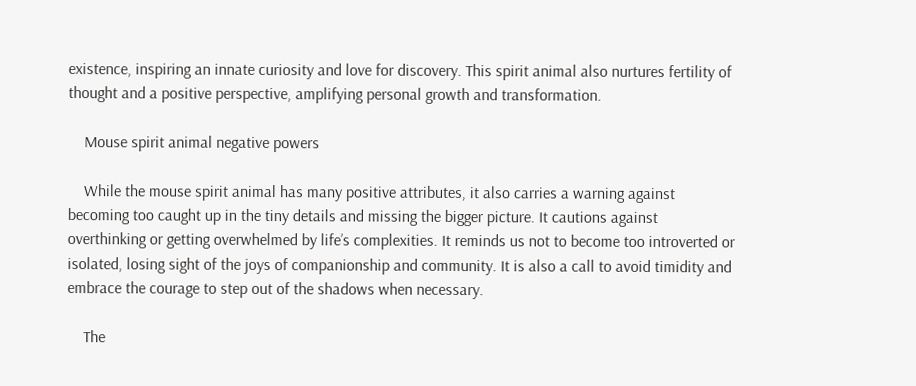existence, inspiring an innate curiosity and love for discovery. This spirit animal also nurtures fertility of thought and a positive perspective, amplifying personal growth and transformation.

    Mouse spirit animal negative powers

    While the mouse spirit animal has many positive attributes, it also carries a warning against becoming too caught up in the tiny details and missing the bigger picture. It cautions against overthinking or getting overwhelmed by life’s complexities. It reminds us not to become too introverted or isolated, losing sight of the joys of companionship and community. It is also a call to avoid timidity and embrace the courage to step out of the shadows when necessary.

    The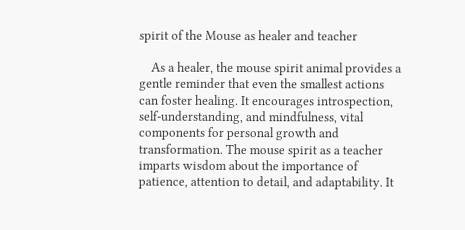spirit of the Mouse as healer and teacher

    As a healer, the mouse spirit animal provides a gentle reminder that even the smallest actions can foster healing. It encourages introspection, self-understanding, and mindfulness, vital components for personal growth and transformation. The mouse spirit as a teacher imparts wisdom about the importance of patience, attention to detail, and adaptability. It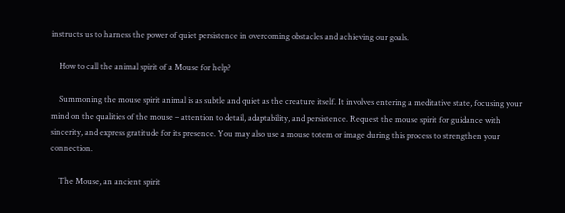instructs us to harness the power of quiet persistence in overcoming obstacles and achieving our goals.

    How to call the animal spirit of a Mouse for help?

    Summoning the mouse spirit animal is as subtle and quiet as the creature itself. It involves entering a meditative state, focusing your mind on the qualities of the mouse – attention to detail, adaptability, and persistence. Request the mouse spirit for guidance with sincerity, and express gratitude for its presence. You may also use a mouse totem or image during this process to strengthen your connection.

    The Mouse, an ancient spirit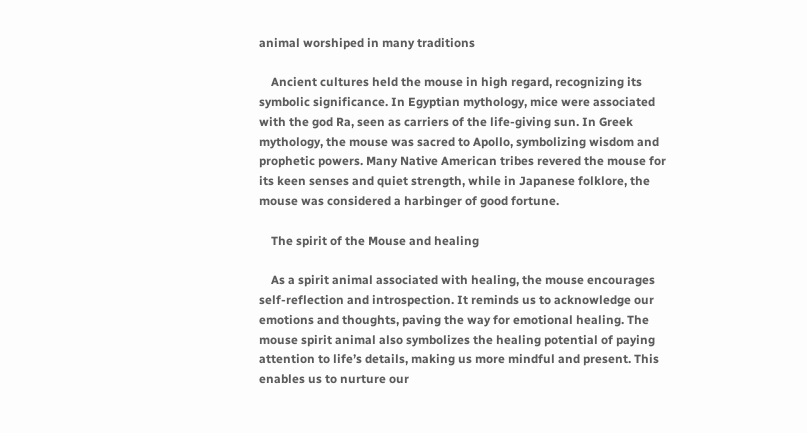animal worshiped in many traditions

    Ancient cultures held the mouse in high regard, recognizing its symbolic significance. In Egyptian mythology, mice were associated with the god Ra, seen as carriers of the life-giving sun. In Greek mythology, the mouse was sacred to Apollo, symbolizing wisdom and prophetic powers. Many Native American tribes revered the mouse for its keen senses and quiet strength, while in Japanese folklore, the mouse was considered a harbinger of good fortune.

    The spirit of the Mouse and healing

    As a spirit animal associated with healing, the mouse encourages self-reflection and introspection. It reminds us to acknowledge our emotions and thoughts, paving the way for emotional healing. The mouse spirit animal also symbolizes the healing potential of paying attention to life’s details, making us more mindful and present. This enables us to nurture our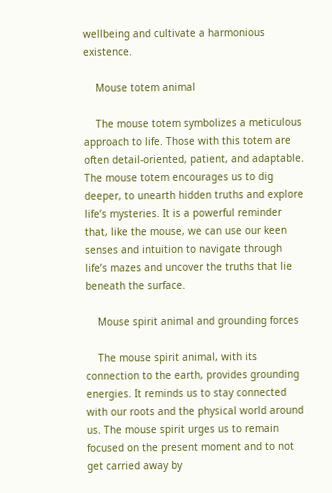wellbeing and cultivate a harmonious existence.

    Mouse totem animal

    The mouse totem symbolizes a meticulous approach to life. Those with this totem are often detail-oriented, patient, and adaptable. The mouse totem encourages us to dig deeper, to unearth hidden truths and explore life’s mysteries. It is a powerful reminder that, like the mouse, we can use our keen senses and intuition to navigate through life’s mazes and uncover the truths that lie beneath the surface.

    Mouse spirit animal and grounding forces

    The mouse spirit animal, with its connection to the earth, provides grounding energies. It reminds us to stay connected with our roots and the physical world around us. The mouse spirit urges us to remain focused on the present moment and to not get carried away by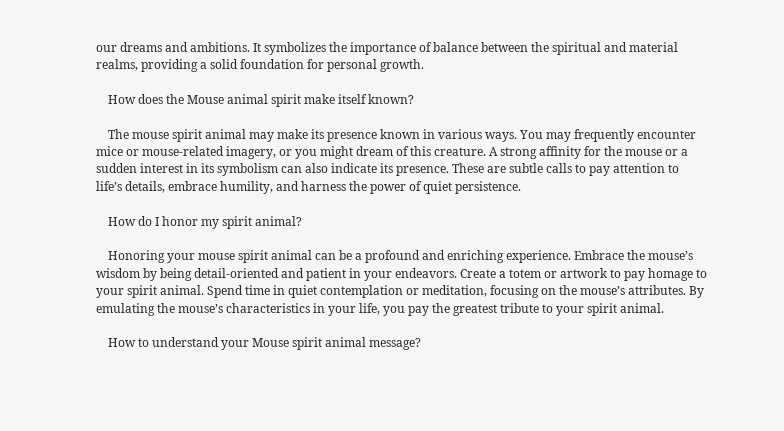our dreams and ambitions. It symbolizes the importance of balance between the spiritual and material realms, providing a solid foundation for personal growth.

    How does the Mouse animal spirit make itself known?

    The mouse spirit animal may make its presence known in various ways. You may frequently encounter mice or mouse-related imagery, or you might dream of this creature. A strong affinity for the mouse or a sudden interest in its symbolism can also indicate its presence. These are subtle calls to pay attention to life’s details, embrace humility, and harness the power of quiet persistence.

    How do I honor my spirit animal?

    Honoring your mouse spirit animal can be a profound and enriching experience. Embrace the mouse’s wisdom by being detail-oriented and patient in your endeavors. Create a totem or artwork to pay homage to your spirit animal. Spend time in quiet contemplation or meditation, focusing on the mouse’s attributes. By emulating the mouse’s characteristics in your life, you pay the greatest tribute to your spirit animal.

    How to understand your Mouse spirit animal message?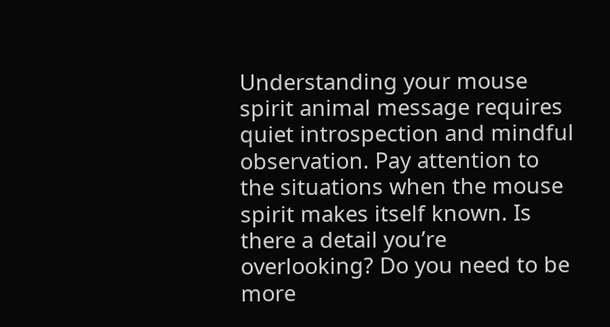Understanding your mouse spirit animal message requires quiet introspection and mindful observation. Pay attention to the situations when the mouse spirit makes itself known. Is there a detail you’re overlooking? Do you need to be more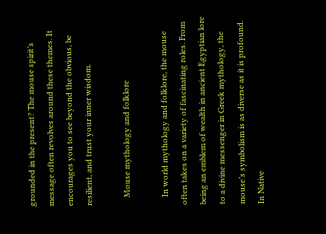grounded in the present? The mouse spirit’s message often revolves around these themes. It encourages you to see beyond the obvious, be resilient, and trust your inner wisdom.

    Mouse mythology and folklore

    In world mythology and folklore, the mouse often takes on a variety of fascinating roles. From being an emblem of wealth in ancient Egyptian lore to a divine messenger in Greek mythology, the mouse’s symbolism is as diverse as it is profound. In Native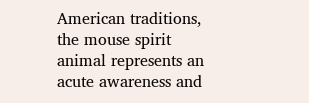American traditions, the mouse spirit animal represents an acute awareness and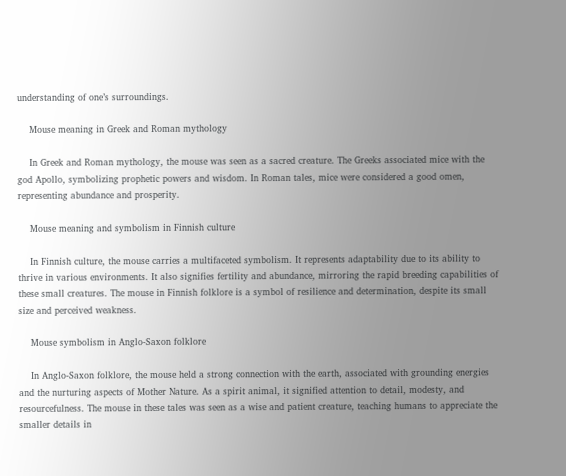understanding of one’s surroundings.

    Mouse meaning in Greek and Roman mythology

    In Greek and Roman mythology, the mouse was seen as a sacred creature. The Greeks associated mice with the god Apollo, symbolizing prophetic powers and wisdom. In Roman tales, mice were considered a good omen, representing abundance and prosperity.

    Mouse meaning and symbolism in Finnish culture

    In Finnish culture, the mouse carries a multifaceted symbolism. It represents adaptability due to its ability to thrive in various environments. It also signifies fertility and abundance, mirroring the rapid breeding capabilities of these small creatures. The mouse in Finnish folklore is a symbol of resilience and determination, despite its small size and perceived weakness.

    Mouse symbolism in Anglo-Saxon folklore

    In Anglo-Saxon folklore, the mouse held a strong connection with the earth, associated with grounding energies and the nurturing aspects of Mother Nature. As a spirit animal, it signified attention to detail, modesty, and resourcefulness. The mouse in these tales was seen as a wise and patient creature, teaching humans to appreciate the smaller details in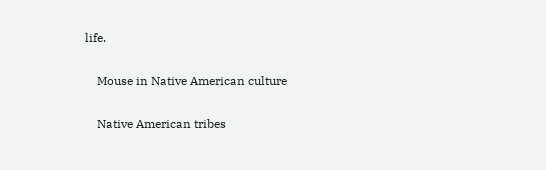life.

    Mouse in Native American culture

    Native American tribes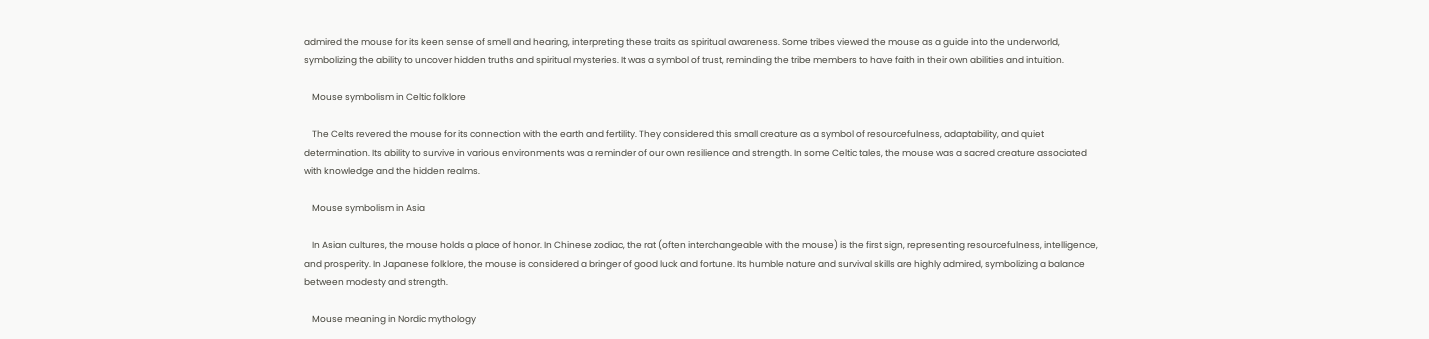admired the mouse for its keen sense of smell and hearing, interpreting these traits as spiritual awareness. Some tribes viewed the mouse as a guide into the underworld, symbolizing the ability to uncover hidden truths and spiritual mysteries. It was a symbol of trust, reminding the tribe members to have faith in their own abilities and intuition.

    Mouse symbolism in Celtic folklore

    The Celts revered the mouse for its connection with the earth and fertility. They considered this small creature as a symbol of resourcefulness, adaptability, and quiet determination. Its ability to survive in various environments was a reminder of our own resilience and strength. In some Celtic tales, the mouse was a sacred creature associated with knowledge and the hidden realms.

    Mouse symbolism in Asia

    In Asian cultures, the mouse holds a place of honor. In Chinese zodiac, the rat (often interchangeable with the mouse) is the first sign, representing resourcefulness, intelligence, and prosperity. In Japanese folklore, the mouse is considered a bringer of good luck and fortune. Its humble nature and survival skills are highly admired, symbolizing a balance between modesty and strength.

    Mouse meaning in Nordic mythology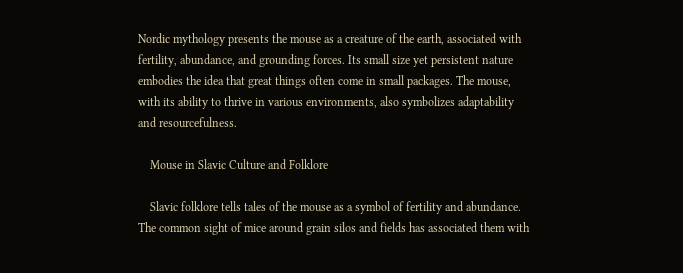Nordic mythology presents the mouse as a creature of the earth, associated with fertility, abundance, and grounding forces. Its small size yet persistent nature embodies the idea that great things often come in small packages. The mouse, with its ability to thrive in various environments, also symbolizes adaptability and resourcefulness.

    Mouse in Slavic Culture and Folklore

    Slavic folklore tells tales of the mouse as a symbol of fertility and abundance. The common sight of mice around grain silos and fields has associated them with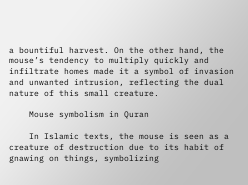a bountiful harvest. On the other hand, the mouse’s tendency to multiply quickly and infiltrate homes made it a symbol of invasion and unwanted intrusion, reflecting the dual nature of this small creature.

    Mouse symbolism in Quran

    In Islamic texts, the mouse is seen as a creature of destruction due to its habit of gnawing on things, symbolizing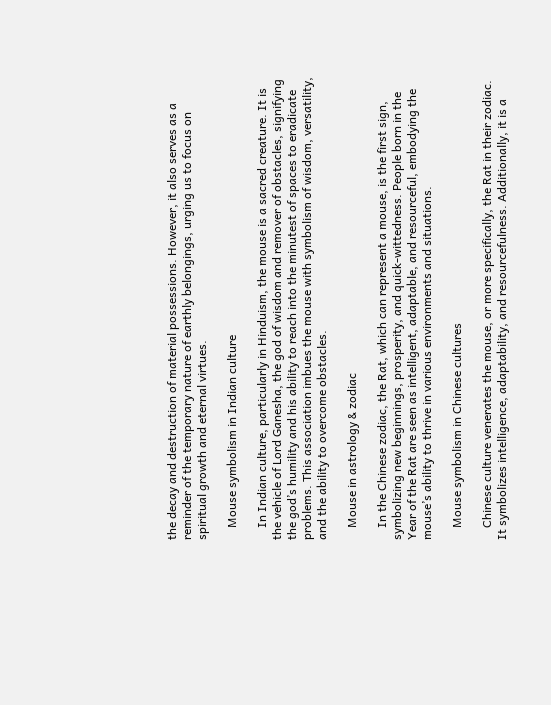the decay and destruction of material possessions. However, it also serves as a reminder of the temporary nature of earthly belongings, urging us to focus on spiritual growth and eternal virtues.

    Mouse symbolism in Indian culture

    In Indian culture, particularly in Hinduism, the mouse is a sacred creature. It is the vehicle of Lord Ganesha, the god of wisdom and remover of obstacles, signifying the god’s humility and his ability to reach into the minutest of spaces to eradicate problems. This association imbues the mouse with symbolism of wisdom, versatility, and the ability to overcome obstacles.

    Mouse in astrology & zodiac

    In the Chinese zodiac, the Rat, which can represent a mouse, is the first sign, symbolizing new beginnings, prosperity, and quick-wittedness. People born in the Year of the Rat are seen as intelligent, adaptable, and resourceful, embodying the mouse’s ability to thrive in various environments and situations.

    Mouse symbolism in Chinese cultures

    Chinese culture venerates the mouse, or more specifically, the Rat in their zodiac. It symbolizes intelligence, adaptability, and resourcefulness. Additionally, it is a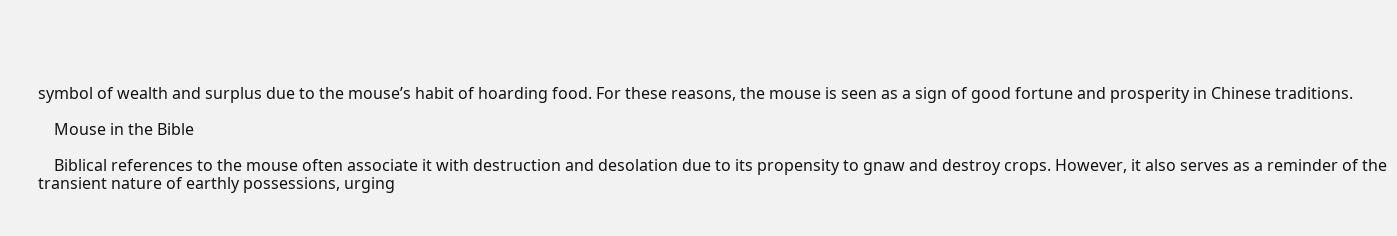symbol of wealth and surplus due to the mouse’s habit of hoarding food. For these reasons, the mouse is seen as a sign of good fortune and prosperity in Chinese traditions.

    Mouse in the Bible

    Biblical references to the mouse often associate it with destruction and desolation due to its propensity to gnaw and destroy crops. However, it also serves as a reminder of the transient nature of earthly possessions, urging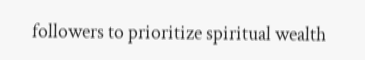followers to prioritize spiritual wealth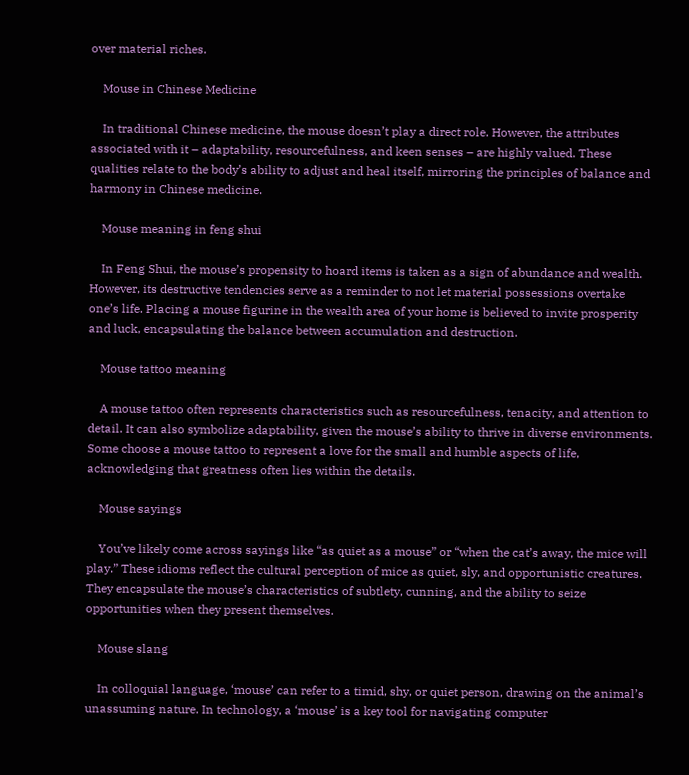over material riches.

    Mouse in Chinese Medicine

    In traditional Chinese medicine, the mouse doesn’t play a direct role. However, the attributes associated with it – adaptability, resourcefulness, and keen senses – are highly valued. These qualities relate to the body’s ability to adjust and heal itself, mirroring the principles of balance and harmony in Chinese medicine.

    Mouse meaning in feng shui

    In Feng Shui, the mouse’s propensity to hoard items is taken as a sign of abundance and wealth. However, its destructive tendencies serve as a reminder to not let material possessions overtake one’s life. Placing a mouse figurine in the wealth area of your home is believed to invite prosperity and luck, encapsulating the balance between accumulation and destruction.

    Mouse tattoo meaning

    A mouse tattoo often represents characteristics such as resourcefulness, tenacity, and attention to detail. It can also symbolize adaptability, given the mouse’s ability to thrive in diverse environments. Some choose a mouse tattoo to represent a love for the small and humble aspects of life, acknowledging that greatness often lies within the details.

    Mouse sayings

    You’ve likely come across sayings like “as quiet as a mouse” or “when the cat’s away, the mice will play.” These idioms reflect the cultural perception of mice as quiet, sly, and opportunistic creatures. They encapsulate the mouse’s characteristics of subtlety, cunning, and the ability to seize opportunities when they present themselves.

    Mouse slang

    In colloquial language, ‘mouse’ can refer to a timid, shy, or quiet person, drawing on the animal’s unassuming nature. In technology, a ‘mouse’ is a key tool for navigating computer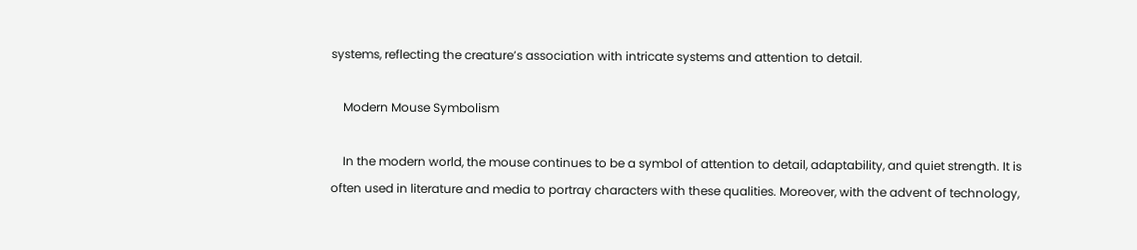systems, reflecting the creature’s association with intricate systems and attention to detail.

    Modern Mouse Symbolism

    In the modern world, the mouse continues to be a symbol of attention to detail, adaptability, and quiet strength. It is often used in literature and media to portray characters with these qualities. Moreover, with the advent of technology,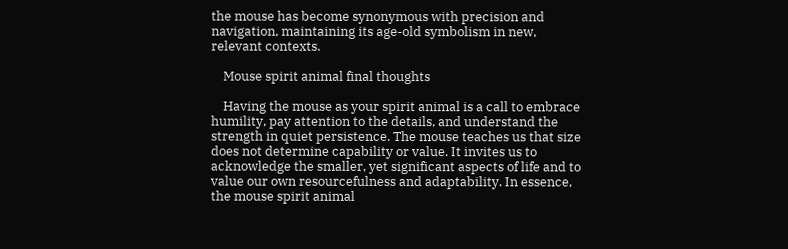the mouse has become synonymous with precision and navigation, maintaining its age-old symbolism in new, relevant contexts.

    Mouse spirit animal final thoughts

    Having the mouse as your spirit animal is a call to embrace humility, pay attention to the details, and understand the strength in quiet persistence. The mouse teaches us that size does not determine capability or value. It invites us to acknowledge the smaller, yet significant aspects of life and to value our own resourcefulness and adaptability. In essence, the mouse spirit animal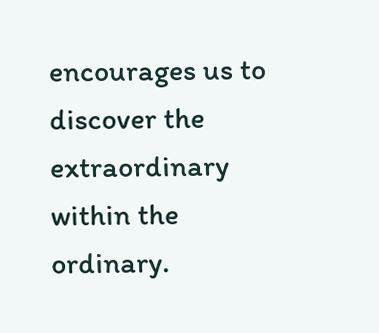encourages us to discover the extraordinary within the ordinary.